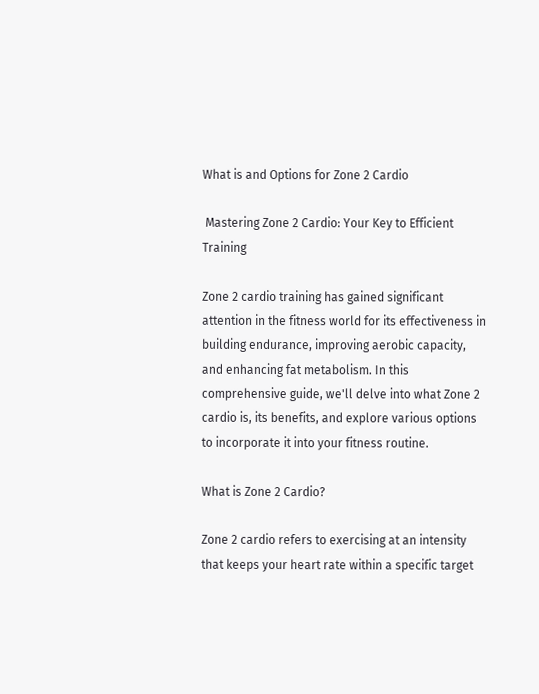What is and Options for Zone 2 Cardio

 Mastering Zone 2 Cardio: Your Key to Efficient Training

Zone 2 cardio training has gained significant attention in the fitness world for its effectiveness in building endurance, improving aerobic capacity, and enhancing fat metabolism. In this comprehensive guide, we'll delve into what Zone 2 cardio is, its benefits, and explore various options to incorporate it into your fitness routine.

What is Zone 2 Cardio?

Zone 2 cardio refers to exercising at an intensity that keeps your heart rate within a specific target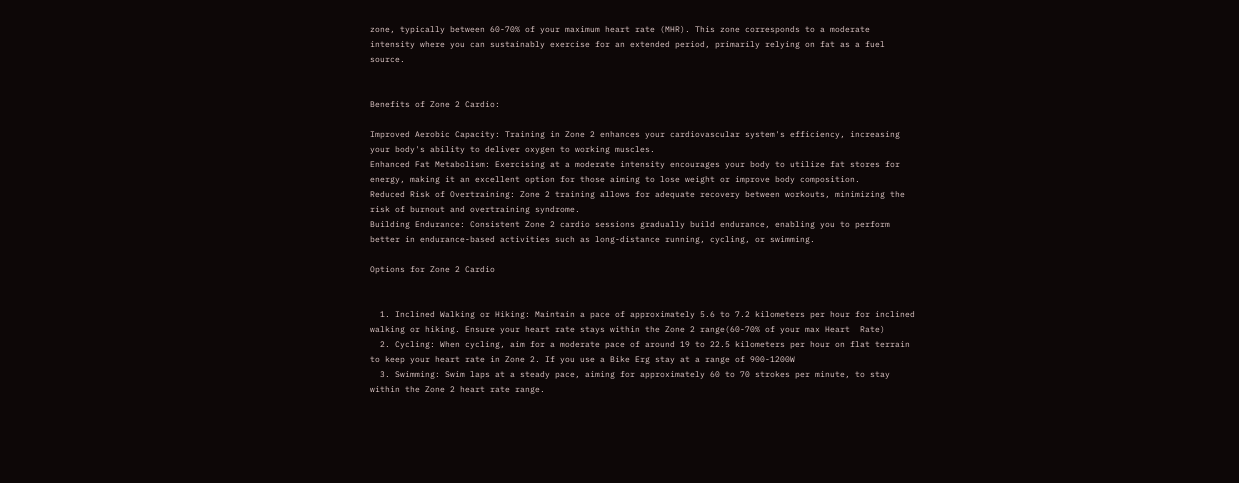zone, typically between 60-70% of your maximum heart rate (MHR). This zone corresponds to a moderate intensity where you can sustainably exercise for an extended period, primarily relying on fat as a fuel source.


Benefits of Zone 2 Cardio:

Improved Aerobic Capacity: Training in Zone 2 enhances your cardiovascular system's efficiency, increasing your body's ability to deliver oxygen to working muscles.
Enhanced Fat Metabolism: Exercising at a moderate intensity encourages your body to utilize fat stores for energy, making it an excellent option for those aiming to lose weight or improve body composition.
Reduced Risk of Overtraining: Zone 2 training allows for adequate recovery between workouts, minimizing the risk of burnout and overtraining syndrome.
Building Endurance: Consistent Zone 2 cardio sessions gradually build endurance, enabling you to perform better in endurance-based activities such as long-distance running, cycling, or swimming.

Options for Zone 2 Cardio


  1. Inclined Walking or Hiking: Maintain a pace of approximately 5.6 to 7.2 kilometers per hour for inclined walking or hiking. Ensure your heart rate stays within the Zone 2 range(60-70% of your max Heart  Rate)
  2. Cycling: When cycling, aim for a moderate pace of around 19 to 22.5 kilometers per hour on flat terrain to keep your heart rate in Zone 2. If you use a Bike Erg stay at a range of 900-1200W
  3. Swimming: Swim laps at a steady pace, aiming for approximately 60 to 70 strokes per minute, to stay within the Zone 2 heart rate range.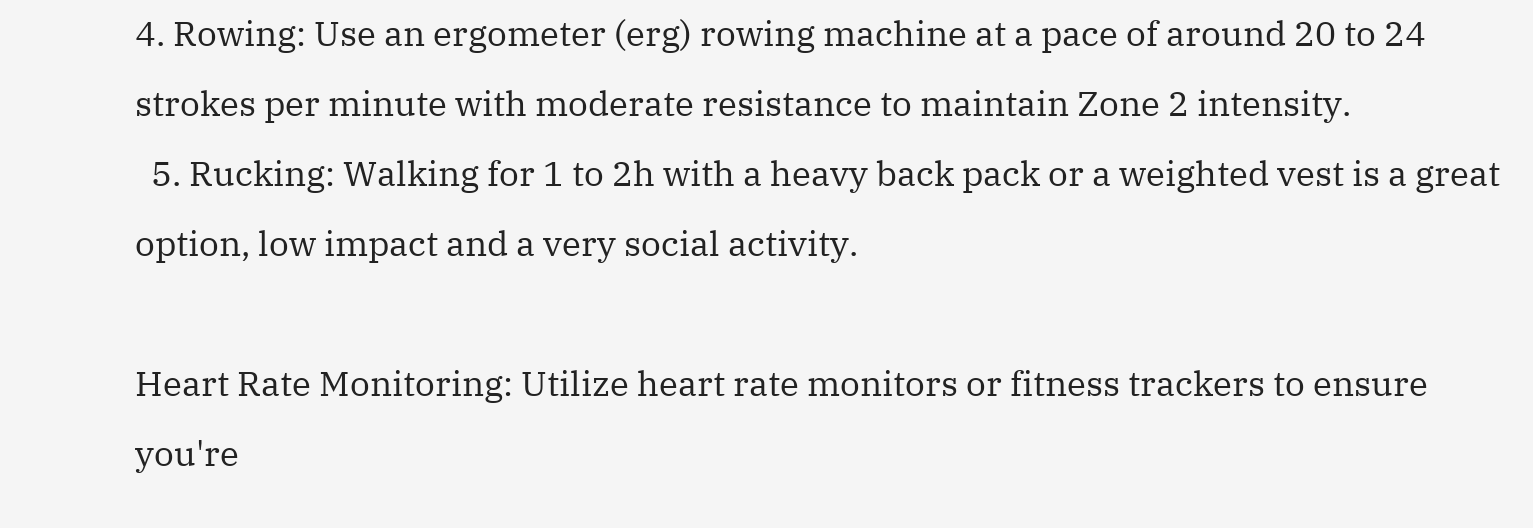4. Rowing: Use an ergometer (erg) rowing machine at a pace of around 20 to 24 strokes per minute with moderate resistance to maintain Zone 2 intensity.
  5. Rucking: Walking for 1 to 2h with a heavy back pack or a weighted vest is a great option, low impact and a very social activity.

Heart Rate Monitoring: Utilize heart rate monitors or fitness trackers to ensure you're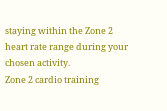staying within the Zone 2 heart rate range during your chosen activity.
Zone 2 cardio training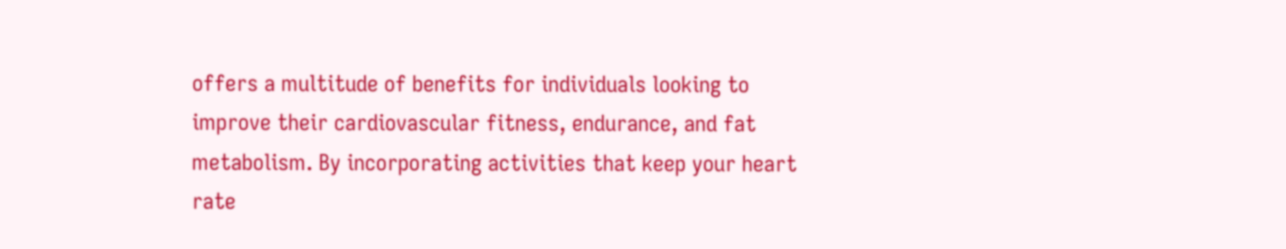offers a multitude of benefits for individuals looking to improve their cardiovascular fitness, endurance, and fat metabolism. By incorporating activities that keep your heart rate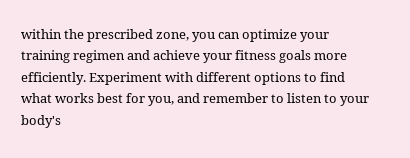within the prescribed zone, you can optimize your training regimen and achieve your fitness goals more efficiently. Experiment with different options to find what works best for you, and remember to listen to your body's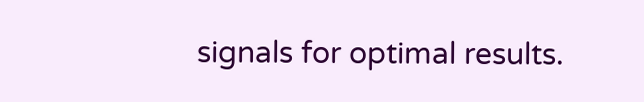signals for optimal results.